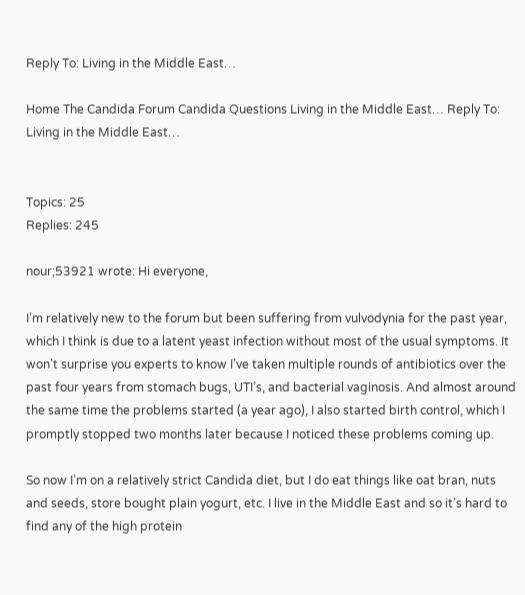Reply To: Living in the Middle East…

Home The Candida Forum Candida Questions Living in the Middle East… Reply To: Living in the Middle East…


Topics: 25
Replies: 245

nour;53921 wrote: Hi everyone,

I’m relatively new to the forum but been suffering from vulvodynia for the past year, which I think is due to a latent yeast infection without most of the usual symptoms. It won’t surprise you experts to know I’ve taken multiple rounds of antibiotics over the past four years from stomach bugs, UTI’s, and bacterial vaginosis. And almost around the same time the problems started (a year ago), I also started birth control, which I promptly stopped two months later because I noticed these problems coming up.

So now I’m on a relatively strict Candida diet, but I do eat things like oat bran, nuts and seeds, store bought plain yogurt, etc. I live in the Middle East and so it’s hard to find any of the high protein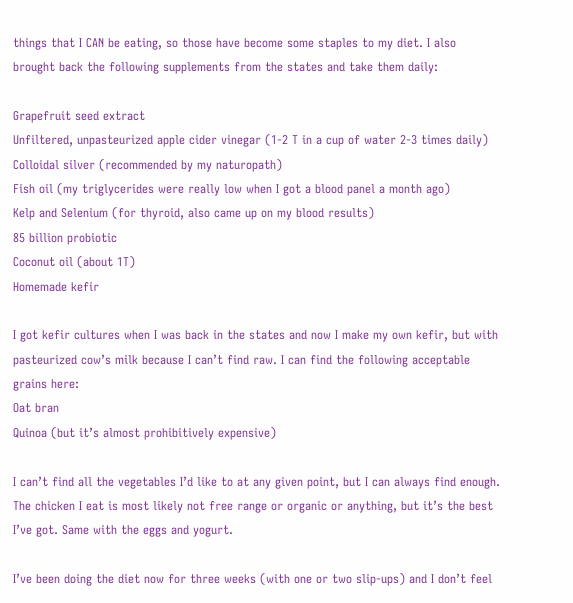things that I CAN be eating, so those have become some staples to my diet. I also brought back the following supplements from the states and take them daily:

Grapefruit seed extract
Unfiltered, unpasteurized apple cider vinegar (1-2 T in a cup of water 2-3 times daily)
Colloidal silver (recommended by my naturopath)
Fish oil (my triglycerides were really low when I got a blood panel a month ago)
Kelp and Selenium (for thyroid, also came up on my blood results)
85 billion probiotic
Coconut oil (about 1T)
Homemade kefir

I got kefir cultures when I was back in the states and now I make my own kefir, but with pasteurized cow’s milk because I can’t find raw. I can find the following acceptable grains here:
Oat bran
Quinoa (but it’s almost prohibitively expensive)

I can’t find all the vegetables I’d like to at any given point, but I can always find enough. The chicken I eat is most likely not free range or organic or anything, but it’s the best I’ve got. Same with the eggs and yogurt.

I’ve been doing the diet now for three weeks (with one or two slip-ups) and I don’t feel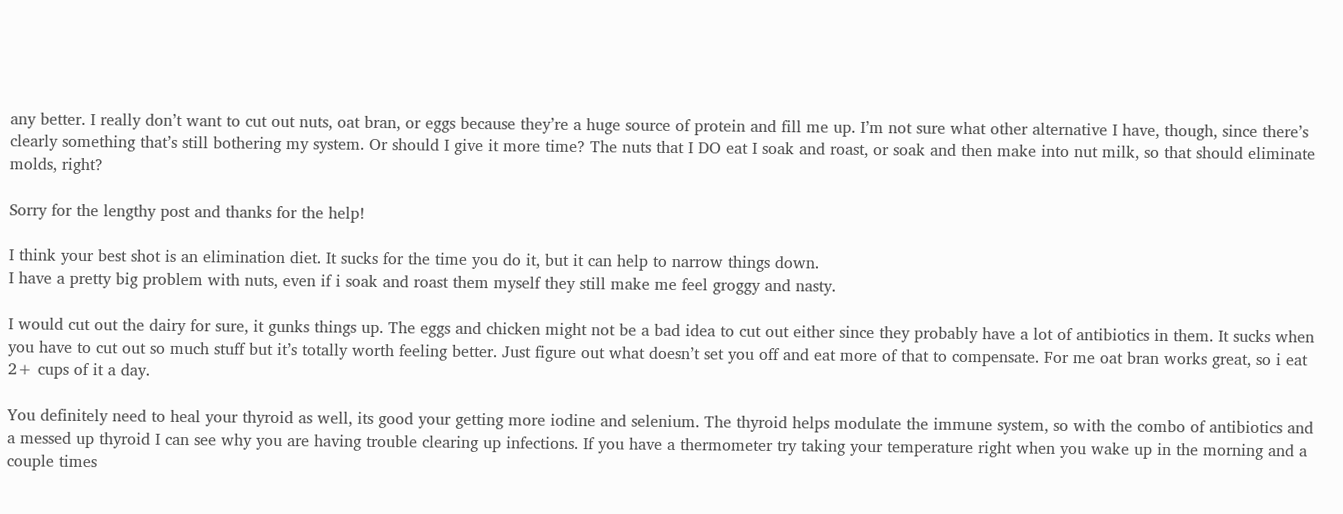any better. I really don’t want to cut out nuts, oat bran, or eggs because they’re a huge source of protein and fill me up. I’m not sure what other alternative I have, though, since there’s clearly something that’s still bothering my system. Or should I give it more time? The nuts that I DO eat I soak and roast, or soak and then make into nut milk, so that should eliminate molds, right?

Sorry for the lengthy post and thanks for the help!

I think your best shot is an elimination diet. It sucks for the time you do it, but it can help to narrow things down.
I have a pretty big problem with nuts, even if i soak and roast them myself they still make me feel groggy and nasty.

I would cut out the dairy for sure, it gunks things up. The eggs and chicken might not be a bad idea to cut out either since they probably have a lot of antibiotics in them. It sucks when you have to cut out so much stuff but it’s totally worth feeling better. Just figure out what doesn’t set you off and eat more of that to compensate. For me oat bran works great, so i eat 2+ cups of it a day.

You definitely need to heal your thyroid as well, its good your getting more iodine and selenium. The thyroid helps modulate the immune system, so with the combo of antibiotics and a messed up thyroid I can see why you are having trouble clearing up infections. If you have a thermometer try taking your temperature right when you wake up in the morning and a couple times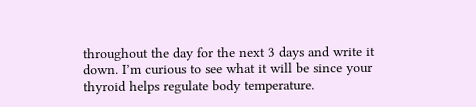throughout the day for the next 3 days and write it down. I’m curious to see what it will be since your thyroid helps regulate body temperature.